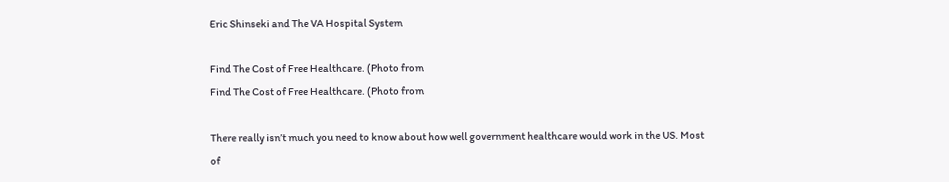Eric Shinseki and The VA Hospital System

Find The Cost of Free Healthcare. (Photo from
Find The Cost of Free Healthcare. (Photo from

There really isn’t much you need to know about how well government healthcare would work in the US. Most of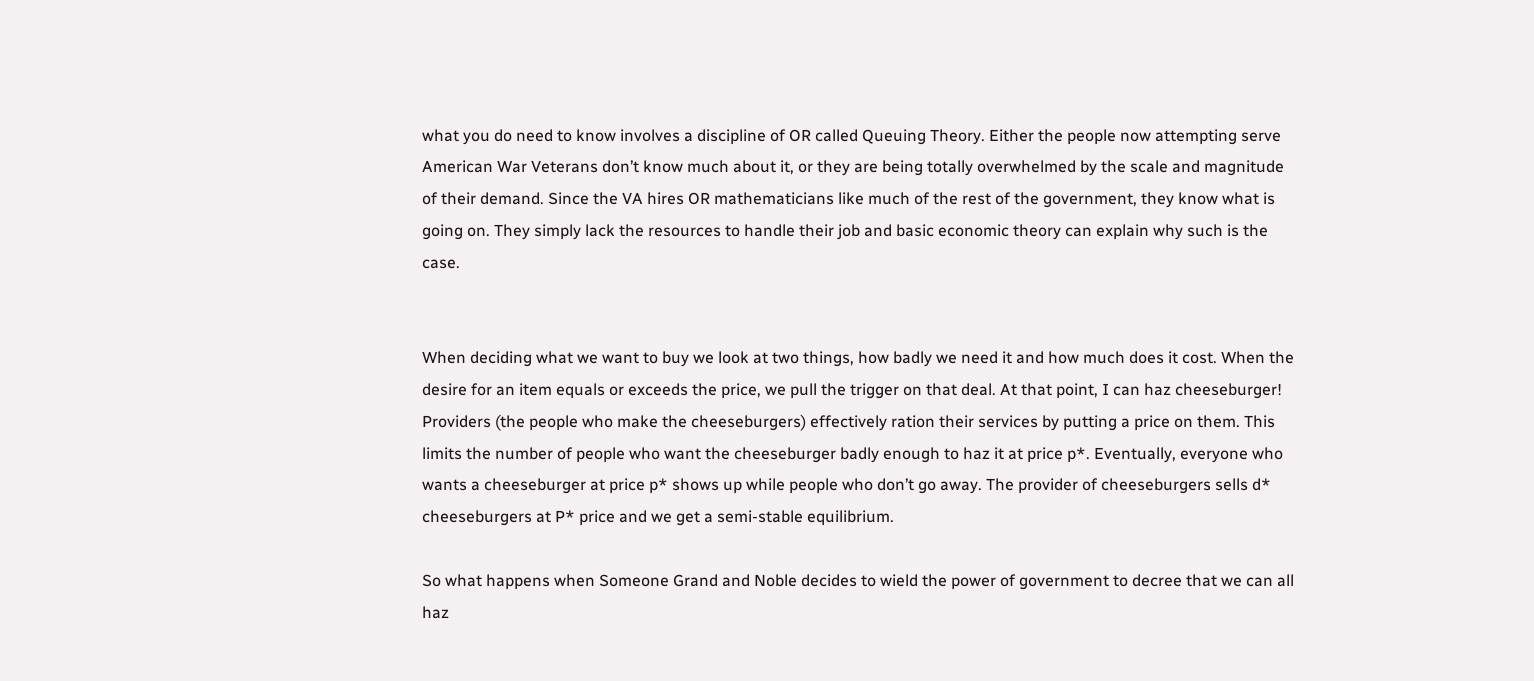what you do need to know involves a discipline of OR called Queuing Theory. Either the people now attempting serve American War Veterans don’t know much about it, or they are being totally overwhelmed by the scale and magnitude of their demand. Since the VA hires OR mathematicians like much of the rest of the government, they know what is going on. They simply lack the resources to handle their job and basic economic theory can explain why such is the case.


When deciding what we want to buy we look at two things, how badly we need it and how much does it cost. When the desire for an item equals or exceeds the price, we pull the trigger on that deal. At that point, I can haz cheeseburger! Providers (the people who make the cheeseburgers) effectively ration their services by putting a price on them. This limits the number of people who want the cheeseburger badly enough to haz it at price p*. Eventually, everyone who wants a cheeseburger at price p* shows up while people who don’t go away. The provider of cheeseburgers sells d* cheeseburgers at P* price and we get a semi-stable equilibrium.

So what happens when Someone Grand and Noble decides to wield the power of government to decree that we can all haz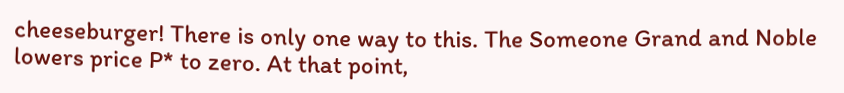cheeseburger! There is only one way to this. The Someone Grand and Noble lowers price P* to zero. At that point,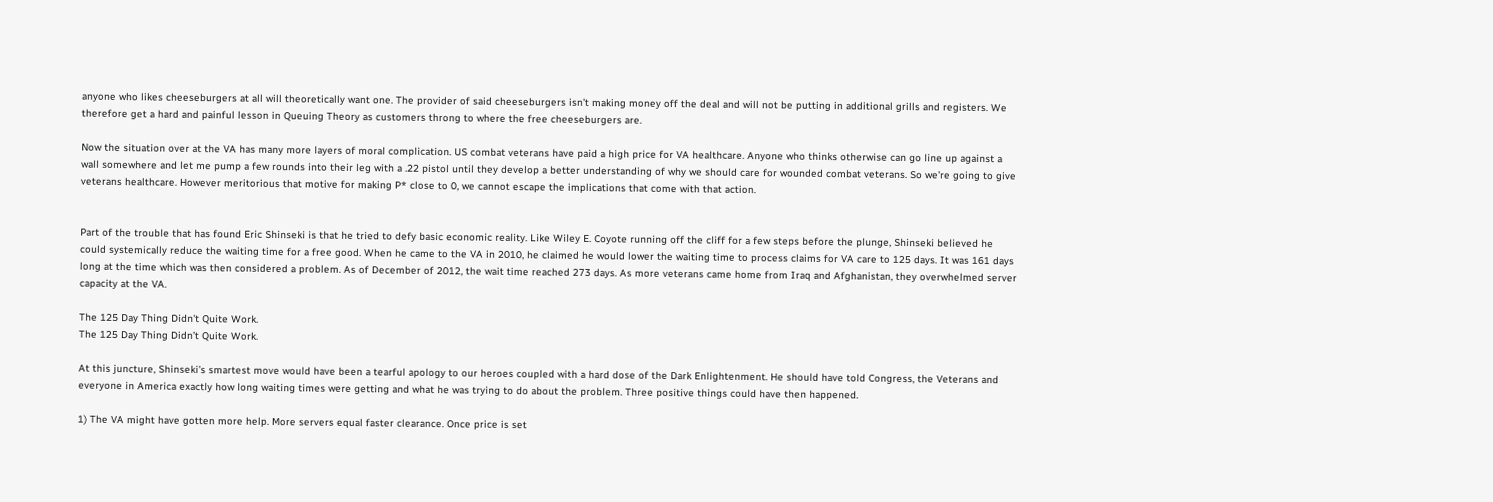anyone who likes cheeseburgers at all will theoretically want one. The provider of said cheeseburgers isn’t making money off the deal and will not be putting in additional grills and registers. We therefore get a hard and painful lesson in Queuing Theory as customers throng to where the free cheeseburgers are.

Now the situation over at the VA has many more layers of moral complication. US combat veterans have paid a high price for VA healthcare. Anyone who thinks otherwise can go line up against a wall somewhere and let me pump a few rounds into their leg with a .22 pistol until they develop a better understanding of why we should care for wounded combat veterans. So we’re going to give veterans healthcare. However meritorious that motive for making P* close to 0, we cannot escape the implications that come with that action.


Part of the trouble that has found Eric Shinseki is that he tried to defy basic economic reality. Like Wiley E. Coyote running off the cliff for a few steps before the plunge, Shinseki believed he could systemically reduce the waiting time for a free good. When he came to the VA in 2010, he claimed he would lower the waiting time to process claims for VA care to 125 days. It was 161 days long at the time which was then considered a problem. As of December of 2012, the wait time reached 273 days. As more veterans came home from Iraq and Afghanistan, they overwhelmed server capacity at the VA.

The 125 Day Thing Didn't Quite Work.
The 125 Day Thing Didn’t Quite Work.

At this juncture, Shinseki’s smartest move would have been a tearful apology to our heroes coupled with a hard dose of the Dark Enlightenment. He should have told Congress, the Veterans and everyone in America exactly how long waiting times were getting and what he was trying to do about the problem. Three positive things could have then happened.

1) The VA might have gotten more help. More servers equal faster clearance. Once price is set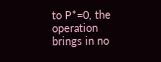to P*=0, the operation brings in no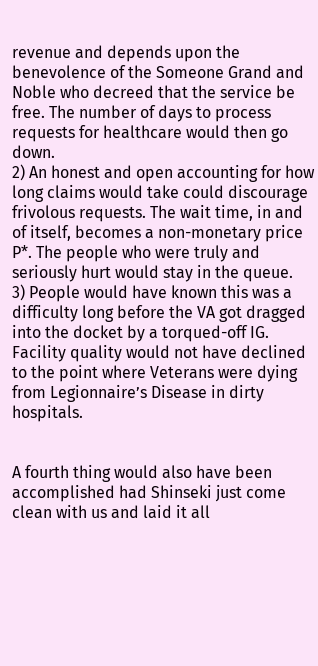revenue and depends upon the benevolence of the Someone Grand and Noble who decreed that the service be free. The number of days to process requests for healthcare would then go down.
2) An honest and open accounting for how long claims would take could discourage frivolous requests. The wait time, in and of itself, becomes a non-monetary price P*. The people who were truly and seriously hurt would stay in the queue.
3) People would have known this was a difficulty long before the VA got dragged into the docket by a torqued-off IG. Facility quality would not have declined to the point where Veterans were dying from Legionnaire’s Disease in dirty hospitals.


A fourth thing would also have been accomplished had Shinseki just come clean with us and laid it all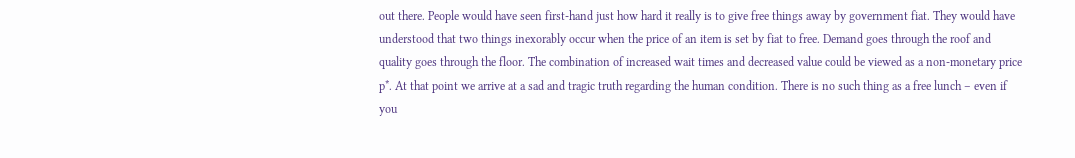out there. People would have seen first-hand just how hard it really is to give free things away by government fiat. They would have understood that two things inexorably occur when the price of an item is set by fiat to free. Demand goes through the roof and quality goes through the floor. The combination of increased wait times and decreased value could be viewed as a non-monetary price p*. At that point we arrive at a sad and tragic truth regarding the human condition. There is no such thing as a free lunch – even if you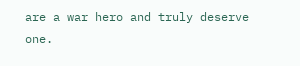are a war hero and truly deserve one.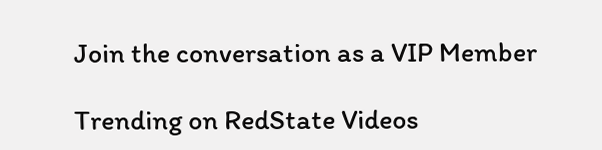Join the conversation as a VIP Member

Trending on RedState Videos